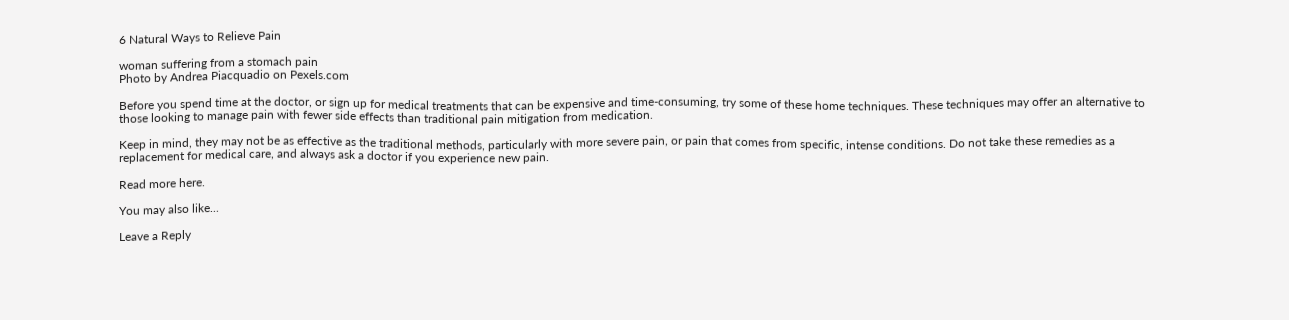6 Natural Ways to Relieve Pain

woman suffering from a stomach pain
Photo by Andrea Piacquadio on Pexels.com

Before you spend time at the doctor, or sign up for medical treatments that can be expensive and time-consuming, try some of these home techniques. These techniques may offer an alternative to those looking to manage pain with fewer side effects than traditional pain mitigation from medication.

Keep in mind, they may not be as effective as the traditional methods, particularly with more severe pain, or pain that comes from specific, intense conditions. Do not take these remedies as a replacement for medical care, and always ask a doctor if you experience new pain.

Read more here.

You may also like...

Leave a Reply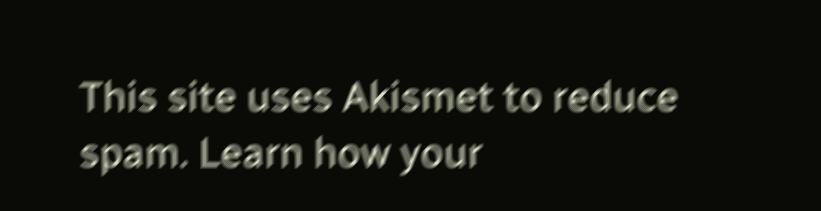This site uses Akismet to reduce spam. Learn how your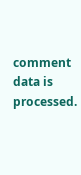comment data is processed.